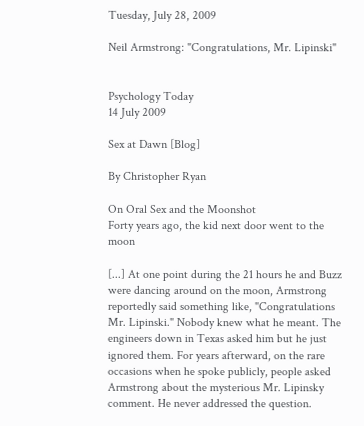Tuesday, July 28, 2009

Neil Armstrong: "Congratulations, Mr. Lipinski"


Psychology Today
14 July 2009

Sex at Dawn [Blog]

By Christopher Ryan

On Oral Sex and the Moonshot
Forty years ago, the kid next door went to the moon

[...] At one point during the 21 hours he and Buzz were dancing around on the moon, Armstrong reportedly said something like, "Congratulations Mr. Lipinski." Nobody knew what he meant. The engineers down in Texas asked him but he just ignored them. For years afterward, on the rare occasions when he spoke publicly, people asked Armstrong about the mysterious Mr. Lipinsky comment. He never addressed the question.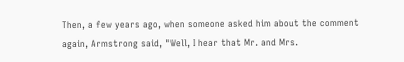Then, a few years ago, when someone asked him about the comment again, Armstrong said, "Well, I hear that Mr. and Mrs.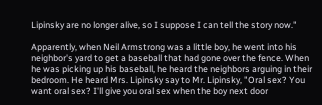Lipinsky are no longer alive, so I suppose I can tell the story now."

Apparently, when Neil Armstrong was a little boy, he went into his neighbor's yard to get a baseball that had gone over the fence. When he was picking up his baseball, he heard the neighbors arguing in their bedroom. He heard Mrs. Lipinsky say to Mr. Lipinsky, "Oral sex? You want oral sex? I'll give you oral sex when the boy next door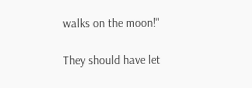walks on the moon!"

They should have let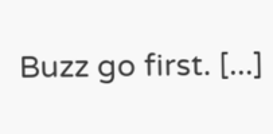Buzz go first. [...]